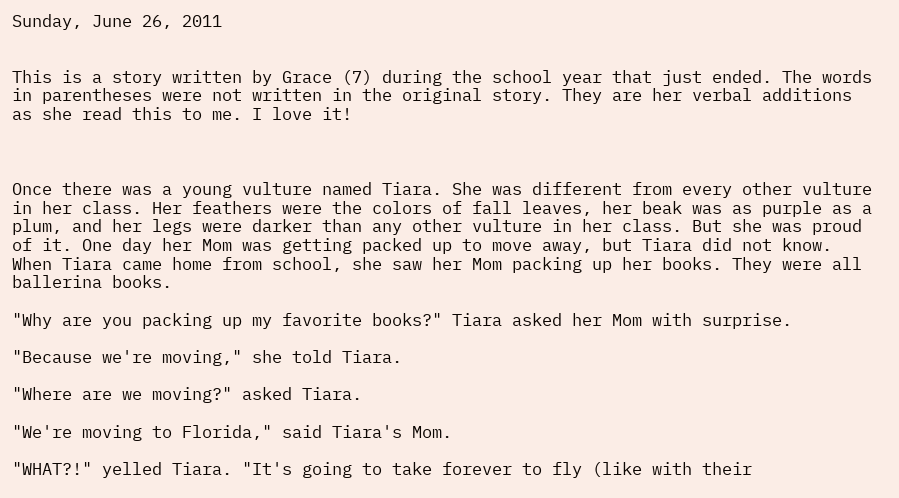Sunday, June 26, 2011


This is a story written by Grace (7) during the school year that just ended. The words in parentheses were not written in the original story. They are her verbal additions as she read this to me. I love it!



Once there was a young vulture named Tiara. She was different from every other vulture in her class. Her feathers were the colors of fall leaves, her beak was as purple as a plum, and her legs were darker than any other vulture in her class. But she was proud of it. One day her Mom was getting packed up to move away, but Tiara did not know. When Tiara came home from school, she saw her Mom packing up her books. They were all ballerina books.

"Why are you packing up my favorite books?" Tiara asked her Mom with surprise.

"Because we're moving," she told Tiara.

"Where are we moving?" asked Tiara.

"We're moving to Florida," said Tiara's Mom.

"WHAT?!" yelled Tiara. "It's going to take forever to fly (like with their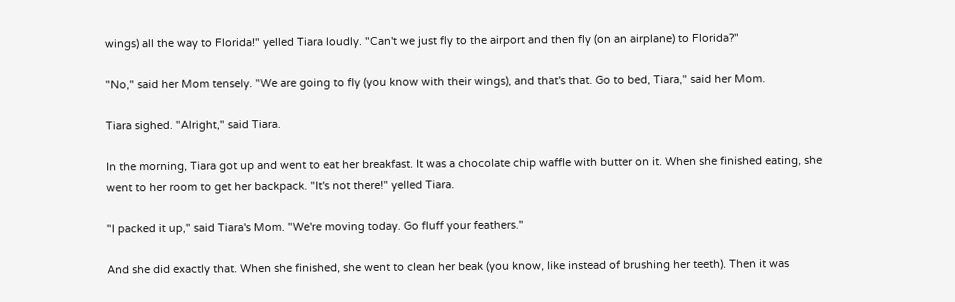wings) all the way to Florida!" yelled Tiara loudly. "Can't we just fly to the airport and then fly (on an airplane) to Florida?"

"No," said her Mom tensely. "We are going to fly (you know with their wings), and that's that. Go to bed, Tiara," said her Mom.

Tiara sighed. "Alright," said Tiara.

In the morning, Tiara got up and went to eat her breakfast. It was a chocolate chip waffle with butter on it. When she finished eating, she went to her room to get her backpack. "It's not there!" yelled Tiara.

"I packed it up," said Tiara's Mom. "We're moving today. Go fluff your feathers."

And she did exactly that. When she finished, she went to clean her beak (you know, like instead of brushing her teeth). Then it was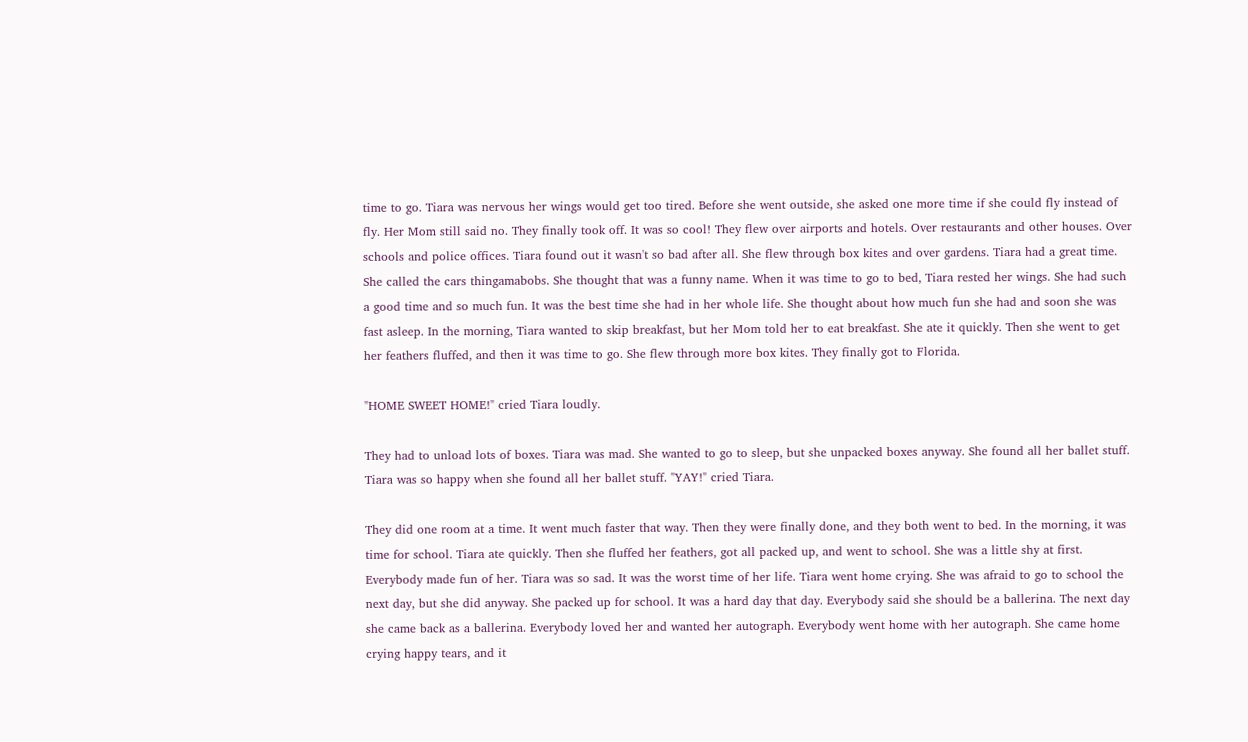time to go. Tiara was nervous her wings would get too tired. Before she went outside, she asked one more time if she could fly instead of fly. Her Mom still said no. They finally took off. It was so cool! They flew over airports and hotels. Over restaurants and other houses. Over schools and police offices. Tiara found out it wasn't so bad after all. She flew through box kites and over gardens. Tiara had a great time. She called the cars thingamabobs. She thought that was a funny name. When it was time to go to bed, Tiara rested her wings. She had such a good time and so much fun. It was the best time she had in her whole life. She thought about how much fun she had and soon she was fast asleep. In the morning, Tiara wanted to skip breakfast, but her Mom told her to eat breakfast. She ate it quickly. Then she went to get her feathers fluffed, and then it was time to go. She flew through more box kites. They finally got to Florida.

"HOME SWEET HOME!" cried Tiara loudly.

They had to unload lots of boxes. Tiara was mad. She wanted to go to sleep, but she unpacked boxes anyway. She found all her ballet stuff. Tiara was so happy when she found all her ballet stuff. "YAY!" cried Tiara.

They did one room at a time. It went much faster that way. Then they were finally done, and they both went to bed. In the morning, it was time for school. Tiara ate quickly. Then she fluffed her feathers, got all packed up, and went to school. She was a little shy at first. Everybody made fun of her. Tiara was so sad. It was the worst time of her life. Tiara went home crying. She was afraid to go to school the next day, but she did anyway. She packed up for school. It was a hard day that day. Everybody said she should be a ballerina. The next day she came back as a ballerina. Everybody loved her and wanted her autograph. Everybody went home with her autograph. She came home crying happy tears, and it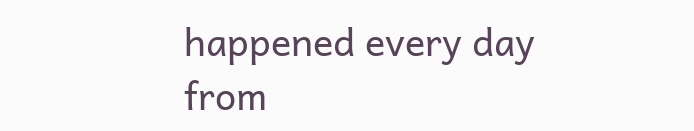happened every day from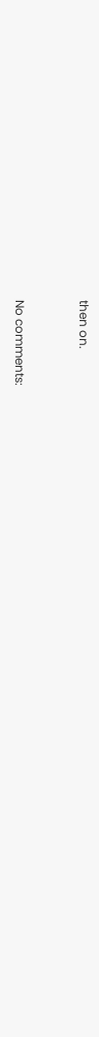then on.


No comments: